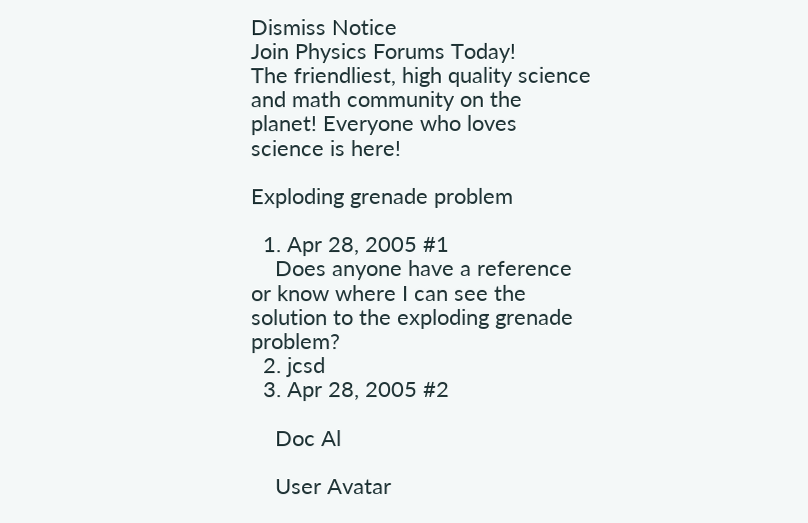Dismiss Notice
Join Physics Forums Today!
The friendliest, high quality science and math community on the planet! Everyone who loves science is here!

Exploding grenade problem

  1. Apr 28, 2005 #1
    Does anyone have a reference or know where I can see the solution to the exploding grenade problem?
  2. jcsd
  3. Apr 28, 2005 #2

    Doc Al

    User Avatar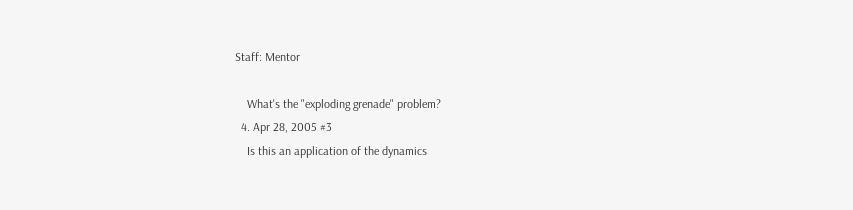Staff: Mentor

    What's the "exploding grenade" problem?
  4. Apr 28, 2005 #3
    Is this an application of the dynamics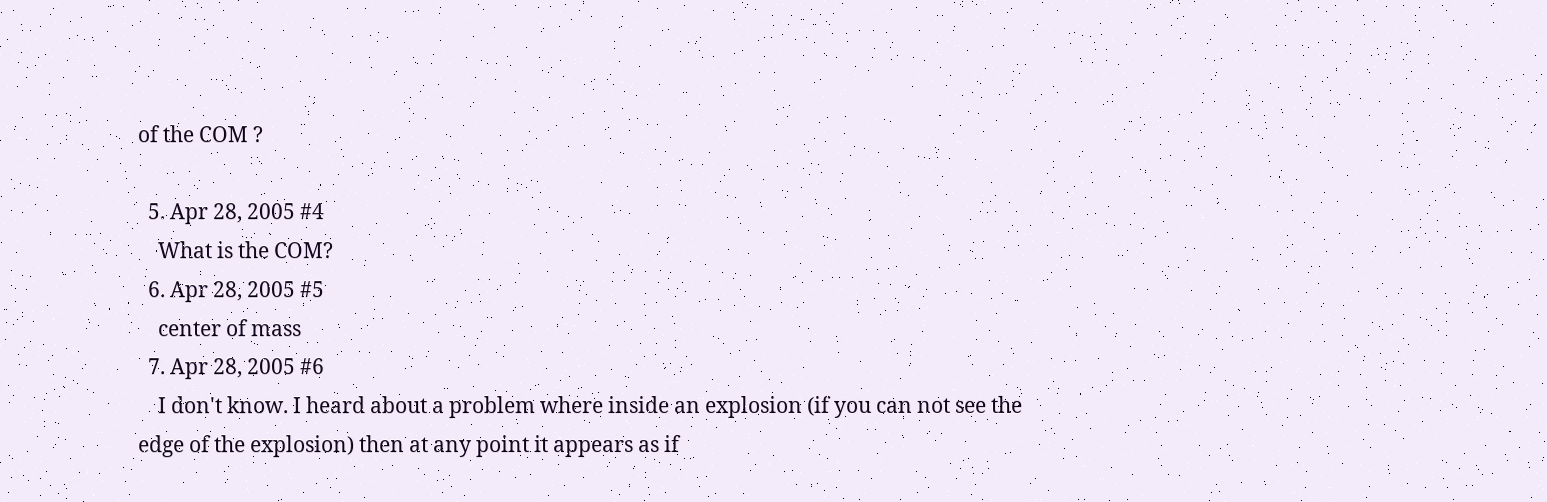of the COM ?

  5. Apr 28, 2005 #4
    What is the COM?
  6. Apr 28, 2005 #5
    center of mass
  7. Apr 28, 2005 #6
    I don't know. I heard about a problem where inside an explosion (if you can not see the edge of the explosion) then at any point it appears as if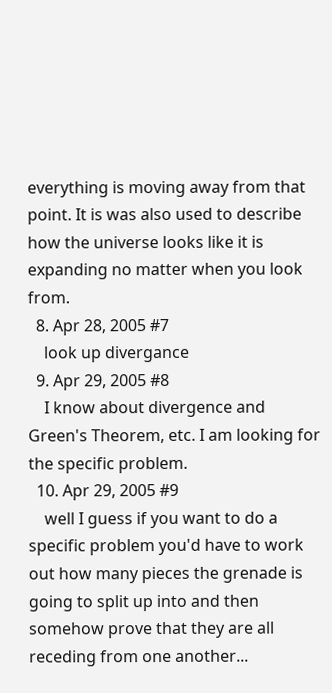everything is moving away from that point. It is was also used to describe how the universe looks like it is expanding no matter when you look from.
  8. Apr 28, 2005 #7
    look up divergance
  9. Apr 29, 2005 #8
    I know about divergence and Green's Theorem, etc. I am looking for the specific problem.
  10. Apr 29, 2005 #9
    well I guess if you want to do a specific problem you'd have to work out how many pieces the grenade is going to split up into and then somehow prove that they are all receding from one another...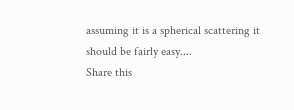assuming it is a spherical scattering it should be fairly easy....
Share this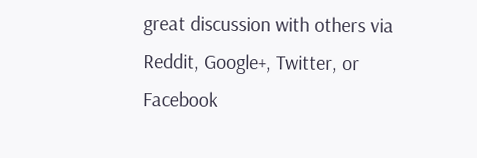great discussion with others via Reddit, Google+, Twitter, or Facebook